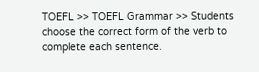TOEFL >> TOEFL Grammar >> Students choose the correct form of the verb to complete each sentence.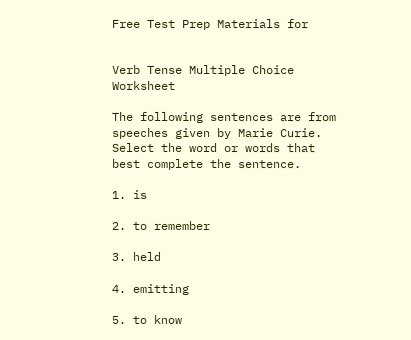Free Test Prep Materials for


Verb Tense Multiple Choice Worksheet

The following sentences are from speeches given by Marie Curie. Select the word or words that best complete the sentence.

1. is

2. to remember

3. held

4. emitting

5. to know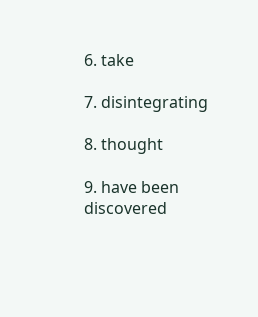6. take

7. disintegrating

8. thought

9. have been discovered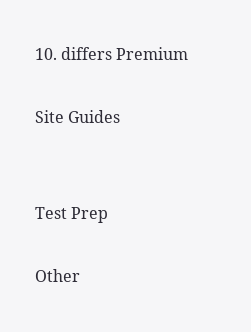10. differs Premium

Site Guides


Test Prep

Other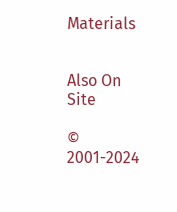Materials


Also On Site

© 2001-2024